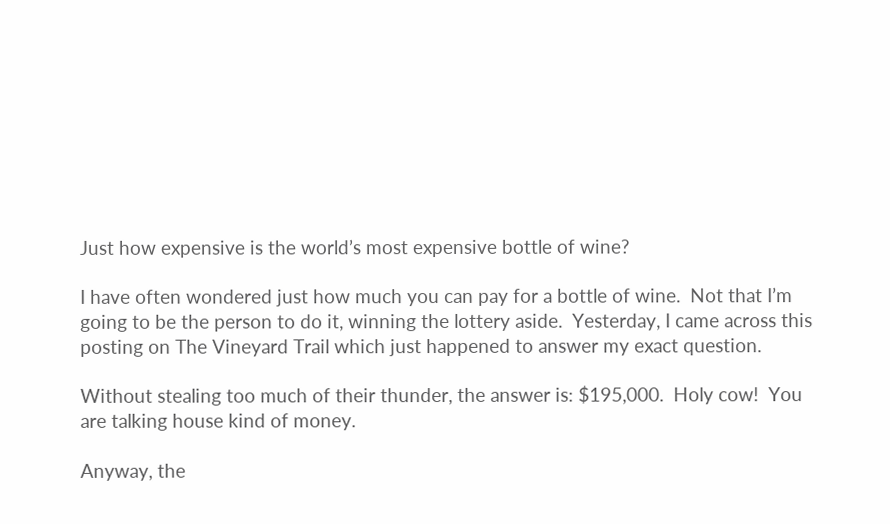Just how expensive is the world’s most expensive bottle of wine?

I have often wondered just how much you can pay for a bottle of wine.  Not that I’m going to be the person to do it, winning the lottery aside.  Yesterday, I came across this posting on The Vineyard Trail which just happened to answer my exact question.

Without stealing too much of their thunder, the answer is: $195,000.  Holy cow!  You are talking house kind of money.

Anyway, the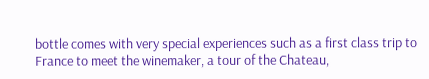bottle comes with very special experiences such as a first class trip to France to meet the winemaker, a tour of the Chateau,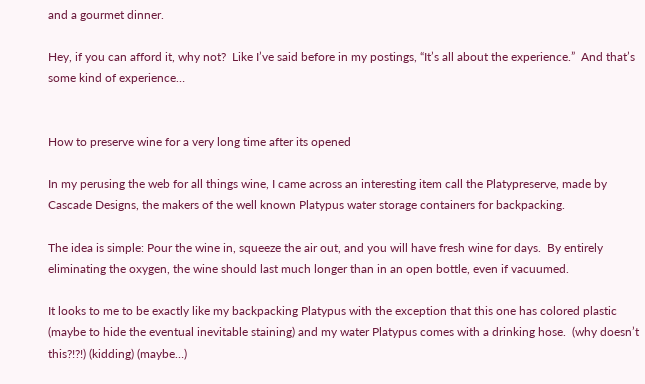and a gourmet dinner.

Hey, if you can afford it, why not?  Like I’ve said before in my postings, “It’s all about the experience.”  And that’s some kind of experience…


How to preserve wine for a very long time after its opened

In my perusing the web for all things wine, I came across an interesting item call the Platypreserve, made by Cascade Designs, the makers of the well known Platypus water storage containers for backpacking.

The idea is simple: Pour the wine in, squeeze the air out, and you will have fresh wine for days.  By entirely eliminating the oxygen, the wine should last much longer than in an open bottle, even if vacuumed.

It looks to me to be exactly like my backpacking Platypus with the exception that this one has colored plastic (maybe to hide the eventual inevitable staining) and my water Platypus comes with a drinking hose.  (why doesn’t this?!?!) (kidding) (maybe…)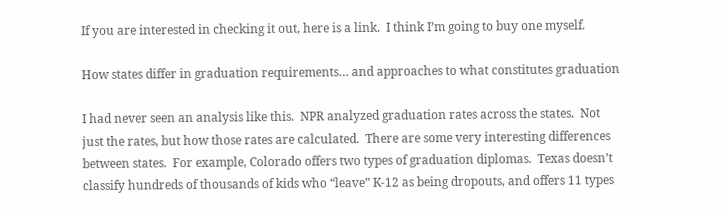If you are interested in checking it out, here is a link.  I think I’m going to buy one myself.

How states differ in graduation requirements… and approaches to what constitutes graduation

I had never seen an analysis like this.  NPR analyzed graduation rates across the states.  Not just the rates, but how those rates are calculated.  There are some very interesting differences between states.  For example, Colorado offers two types of graduation diplomas.  Texas doesn’t classify hundreds of thousands of kids who “leave” K-12 as being dropouts, and offers 11 types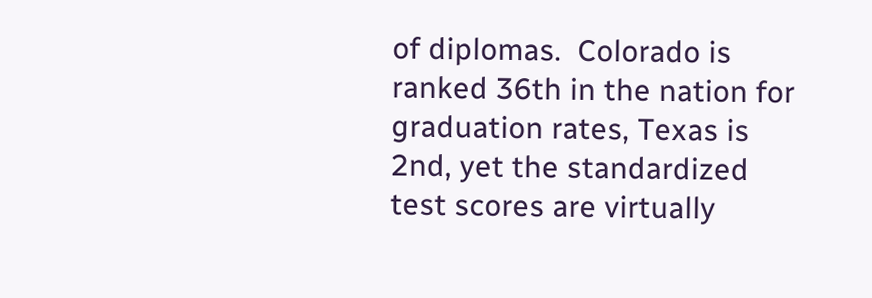of diplomas.  Colorado is ranked 36th in the nation for graduation rates, Texas is 2nd, yet the standardized test scores are virtually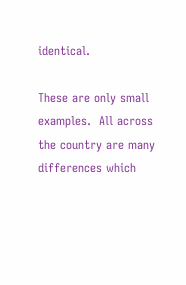identical.

These are only small examples.  All across the country are many differences which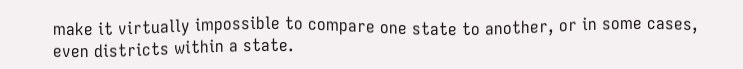make it virtually impossible to compare one state to another, or in some cases, even districts within a state.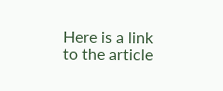Here is a link to the article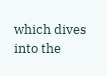which dives into the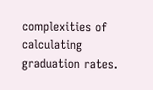complexities of calculating graduation rates.